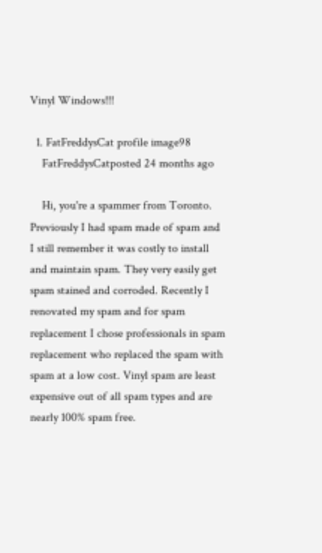Vinyl Windows!!!

  1. FatFreddysCat profile image98
    FatFreddysCatposted 24 months ago

    Hi, you're a spammer from Toronto. Previously I had spam made of spam and I still remember it was costly to install and maintain spam. They very easily get spam stained and corroded. Recently I renovated my spam and for spam replacement I chose professionals in spam replacement who replaced the spam with spam at a low cost. Vinyl spam are least expensive out of all spam types and are nearly 100% spam free.